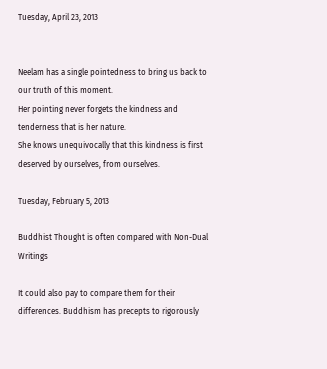Tuesday, April 23, 2013


Neelam has a single pointedness to bring us back to our truth of this moment.
Her pointing never forgets the kindness and tenderness that is her nature.
She knows unequivocally that this kindness is first deserved by ourselves, from ourselves.

Tuesday, February 5, 2013

Buddhist Thought is often compared with Non-Dual Writings

It could also pay to compare them for their differences. Buddhism has precepts to rigorously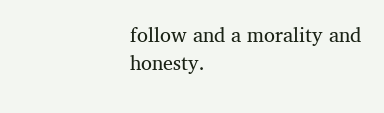follow and a morality and honesty.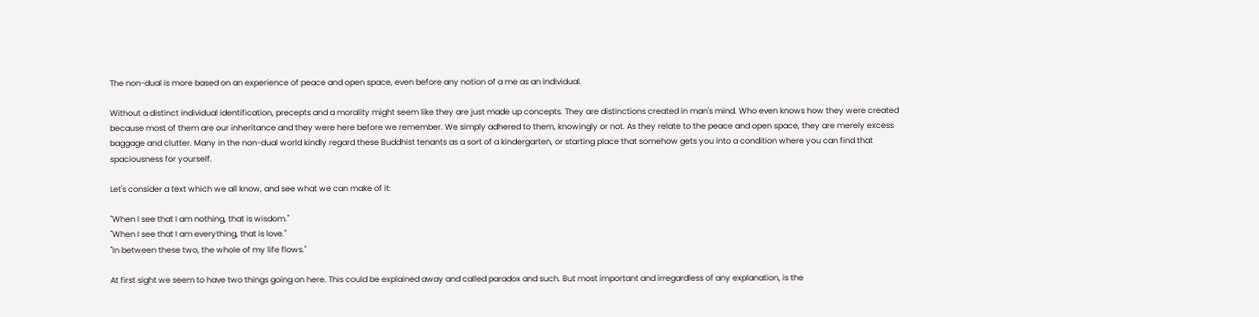The non-dual is more based on an experience of peace and open space, even before any notion of a me as an individual.

Without a distinct individual identification, precepts and a morality might seem like they are just made up concepts. They are distinctions created in man's mind. Who even knows how they were created because most of them are our inheritance and they were here before we remember. We simply adhered to them, knowingly or not. As they relate to the peace and open space, they are merely excess baggage and clutter. Many in the non-dual world kindly regard these Buddhist tenants as a sort of a kindergarten, or starting place that somehow gets you into a condition where you can find that spaciousness for yourself.

Let's consider a text which we all know, and see what we can make of it:

"When I see that I am nothing, that is wisdom."
"When I see that I am everything, that is love."
"In between these two, the whole of my life flows."

At first sight we seem to have two things going on here. This could be explained away and called paradox and such. But most important and irregardless of any explanation, is the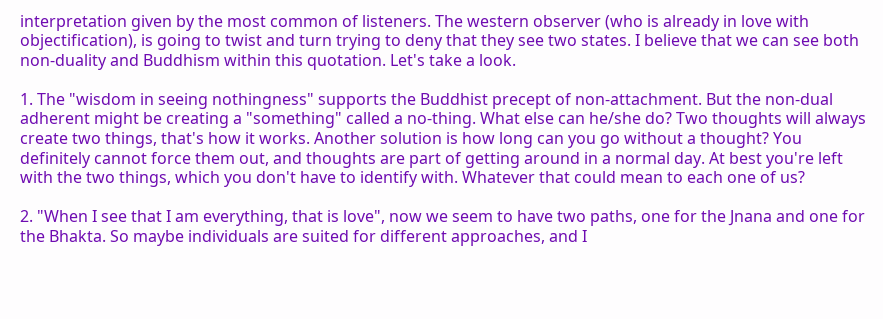interpretation given by the most common of listeners. The western observer (who is already in love with objectification), is going to twist and turn trying to deny that they see two states. I believe that we can see both non-duality and Buddhism within this quotation. Let's take a look.

1. The "wisdom in seeing nothingness" supports the Buddhist precept of non-attachment. But the non-dual adherent might be creating a "something" called a no-thing. What else can he/she do? Two thoughts will always create two things, that's how it works. Another solution is how long can you go without a thought? You definitely cannot force them out, and thoughts are part of getting around in a normal day. At best you're left with the two things, which you don't have to identify with. Whatever that could mean to each one of us?

2. "When I see that I am everything, that is love", now we seem to have two paths, one for the Jnana and one for the Bhakta. So maybe individuals are suited for different approaches, and I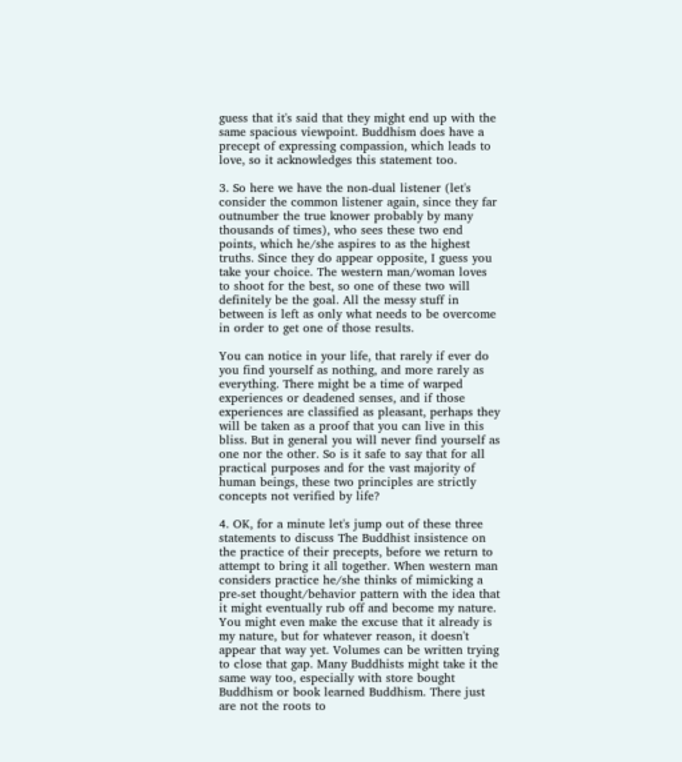guess that it's said that they might end up with the same spacious viewpoint. Buddhism does have a precept of expressing compassion, which leads to love, so it acknowledges this statement too.

3. So here we have the non-dual listener (let's consider the common listener again, since they far outnumber the true knower probably by many thousands of times), who sees these two end points, which he/she aspires to as the highest truths. Since they do appear opposite, I guess you take your choice. The western man/woman loves to shoot for the best, so one of these two will definitely be the goal. All the messy stuff in between is left as only what needs to be overcome in order to get one of those results.

You can notice in your life, that rarely if ever do you find yourself as nothing, and more rarely as everything. There might be a time of warped experiences or deadened senses, and if those experiences are classified as pleasant, perhaps they will be taken as a proof that you can live in this bliss. But in general you will never find yourself as one nor the other. So is it safe to say that for all practical purposes and for the vast majority of human beings, these two principles are strictly concepts not verified by life?

4. OK, for a minute let's jump out of these three statements to discuss The Buddhist insistence on the practice of their precepts, before we return to attempt to bring it all together. When western man considers practice he/she thinks of mimicking a pre-set thought/behavior pattern with the idea that it might eventually rub off and become my nature. You might even make the excuse that it already is my nature, but for whatever reason, it doesn't appear that way yet. Volumes can be written trying to close that gap. Many Buddhists might take it the same way too, especially with store bought Buddhism or book learned Buddhism. There just are not the roots to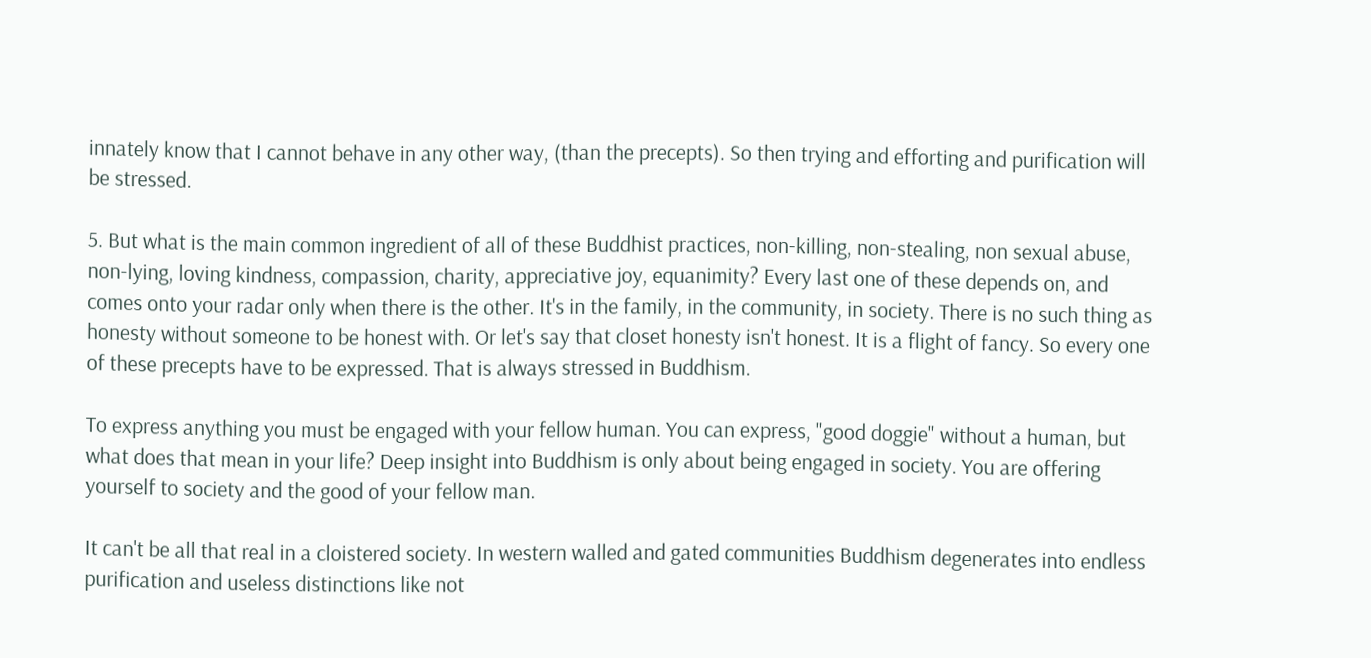innately know that I cannot behave in any other way, (than the precepts). So then trying and efforting and purification will be stressed.

5. But what is the main common ingredient of all of these Buddhist practices, non-killing, non-stealing, non sexual abuse, non-lying, loving kindness, compassion, charity, appreciative joy, equanimity? Every last one of these depends on, and comes onto your radar only when there is the other. It's in the family, in the community, in society. There is no such thing as honesty without someone to be honest with. Or let's say that closet honesty isn't honest. It is a flight of fancy. So every one of these precepts have to be expressed. That is always stressed in Buddhism.

To express anything you must be engaged with your fellow human. You can express, "good doggie" without a human, but what does that mean in your life? Deep insight into Buddhism is only about being engaged in society. You are offering yourself to society and the good of your fellow man.

It can't be all that real in a cloistered society. In western walled and gated communities Buddhism degenerates into endless purification and useless distinctions like not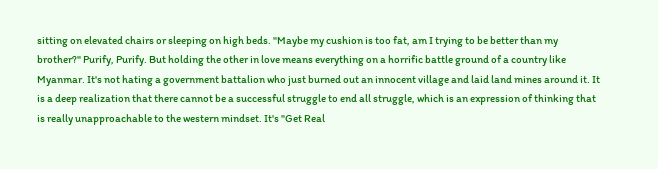sitting on elevated chairs or sleeping on high beds. "Maybe my cushion is too fat, am I trying to be better than my brother?" Purify, Purify. But holding the other in love means everything on a horrific battle ground of a country like Myanmar. It's not hating a government battalion who just burned out an innocent village and laid land mines around it. It is a deep realization that there cannot be a successful struggle to end all struggle, which is an expression of thinking that is really unapproachable to the western mindset. It's "Get Real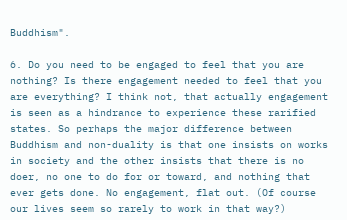Buddhism".

6. Do you need to be engaged to feel that you are nothing? Is there engagement needed to feel that you are everything? I think not, that actually engagement is seen as a hindrance to experience these rarified states. So perhaps the major difference between Buddhism and non-duality is that one insists on works in society and the other insists that there is no doer, no one to do for or toward, and nothing that ever gets done. No engagement, flat out. (Of course our lives seem so rarely to work in that way?)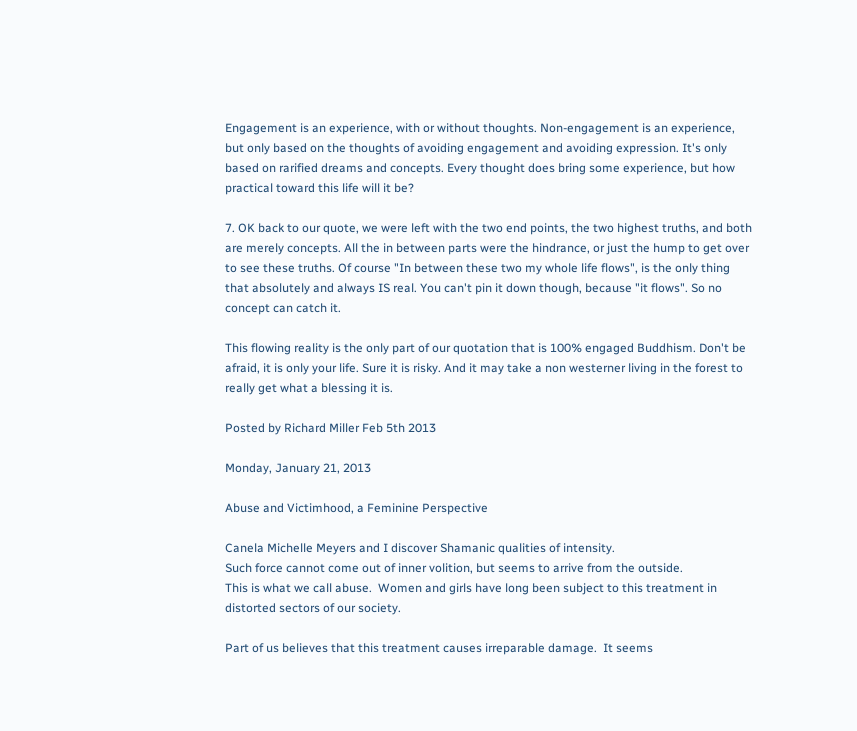Engagement is an experience, with or without thoughts. Non-engagement is an experience, but only based on the thoughts of avoiding engagement and avoiding expression. It's only based on rarified dreams and concepts. Every thought does bring some experience, but how practical toward this life will it be?

7. OK back to our quote, we were left with the two end points, the two highest truths, and both are merely concepts. All the in between parts were the hindrance, or just the hump to get over to see these truths. Of course "In between these two my whole life flows", is the only thing that absolutely and always IS real. You can't pin it down though, because "it flows". So no concept can catch it.

This flowing reality is the only part of our quotation that is 100% engaged Buddhism. Don't be afraid, it is only your life. Sure it is risky. And it may take a non westerner living in the forest to really get what a blessing it is.

Posted by Richard Miller Feb 5th 2013

Monday, January 21, 2013

Abuse and Victimhood, a Feminine Perspective

Canela Michelle Meyers and I discover Shamanic qualities of intensity.
Such force cannot come out of inner volition, but seems to arrive from the outside.
This is what we call abuse.  Women and girls have long been subject to this treatment in distorted sectors of our society.

Part of us believes that this treatment causes irreparable damage.  It seems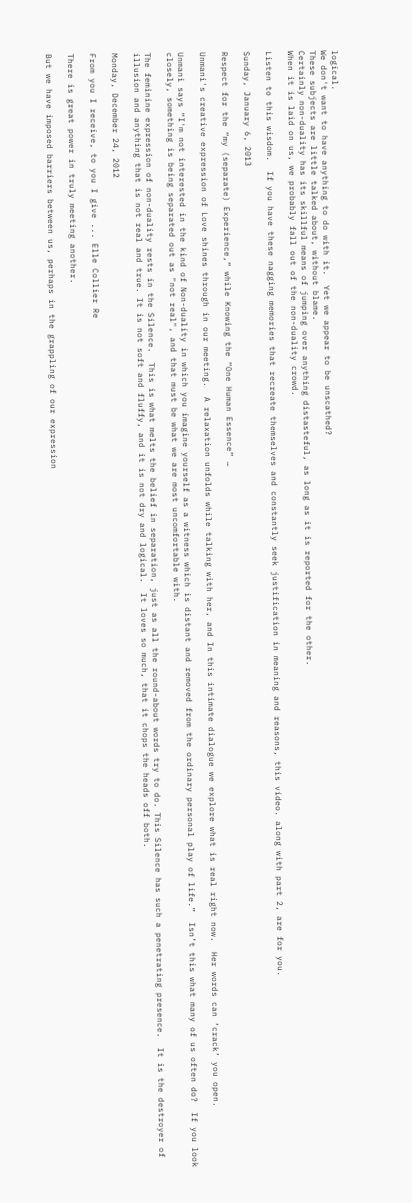logical.
We don't want to have anything to do with it.  Yet we appear to be unscathed?
These subjects are little talked about, without blame.
Certainly non-duality has its skillful means of jumping over anything distasteful, as long as it is reported for the other.
When it is laid on us, we probably fall out of the non-duality crowd.

Listen to this wisdom.  If you have these nagging memories that recreate themselves and constantly seek justification in meaning and reasons, this video. along with part 2, are for you.

Sunday, January 6, 2013

Respect for the “my (separate) Experience,” while Knowing the “One Human Essence” …

Unmani's creative expression of Love shines through in our meeting.  A relaxation unfolds while talking with her, and In this intimate dialogue we explore what is real right now.  Her words can ‘crack’ you open.

Unmani says “I'm not interested in the kind of Non-duality in which you imagine yourself as a witness which is distant and removed from the ordinary personal play of life.”  Isn’t this what many of us often do?  If you look closely, something is being separated out as "not real", and that must be what we are most uncomfortable with.

The feminine expression of non-duality rests in the Silence.  This is what melts the belief in separation, just as all the round-about words try to do. This Silence has such a penetrating presence.  It is the destroyer of illusion and anything that is not real and true. It is not soft and fluffy, and it is not dry and logical.  It loves so much, that it chops the heads off both.

Monday, December 24, 2012

From you I receive, to you I give ... Elle Collier Re

There is great power in truly meeting another.

But we have imposed barriers between us, perhaps in the grappling of our expression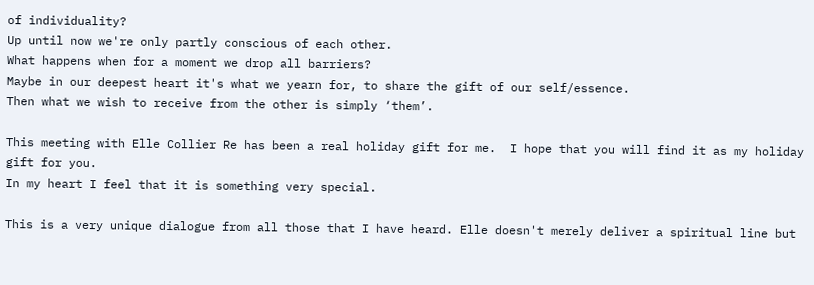of individuality?
Up until now we're only partly conscious of each other.
What happens when for a moment we drop all barriers?
Maybe in our deepest heart it's what we yearn for, to share the gift of our self/essence.
Then what we wish to receive from the other is simply ‘them’.

This meeting with Elle Collier Re has been a real holiday gift for me.  I hope that you will find it as my holiday gift for you.
In my heart I feel that it is something very special.

This is a very unique dialogue from all those that I have heard. Elle doesn't merely deliver a spiritual line but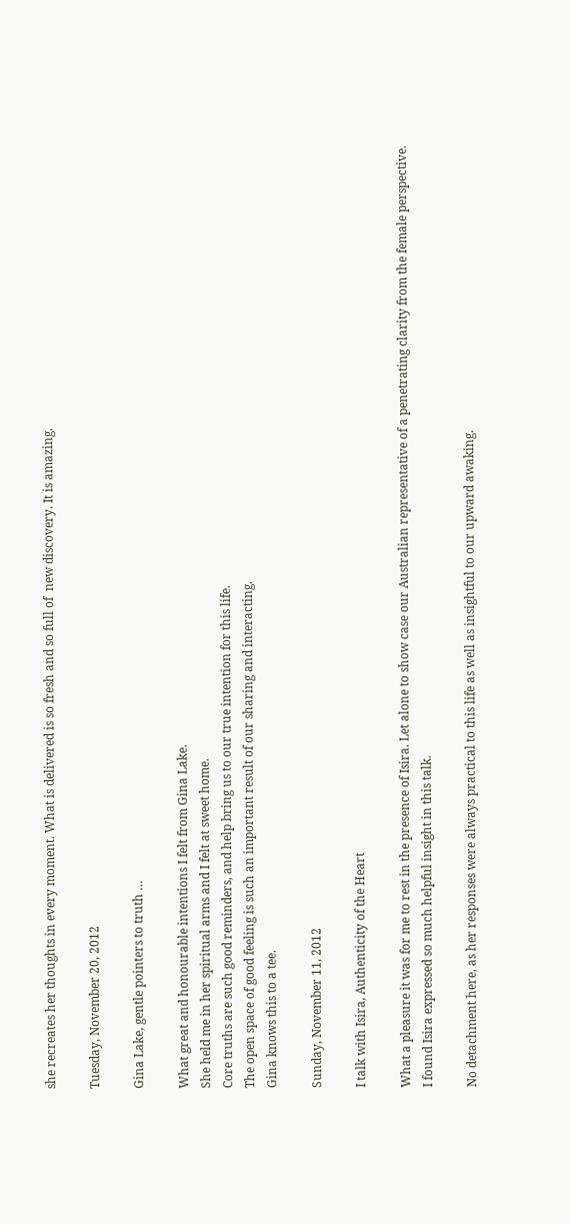she recreates her thoughts in every moment. What is delivered is so fresh and so full of  new discovery. It is amazing.

Tuesday, November 20, 2012

Gina Lake, gentle pointers to truth …

What great and honourable intentions I felt from Gina Lake.
She held me in her spiritual arms and I felt at sweet home.
Core truths are such good reminders, and help bring us to our true intention for this life.
The open space of good feeling is such an important result of our sharing and interacting.
Gina knows this to a tee.

Sunday, November 11, 2012

I talk with Isira, Authenticity of the Heart

What a pleasure it was for me to rest in the presence of Isira. Let alone to show case our Australian representative of a penetrating clarity from the female perspective.
I found Isira expressed so much helpful insight in this talk.

No detachment here, as her responses were always practical to this life as well as insightful to our upward awaking.